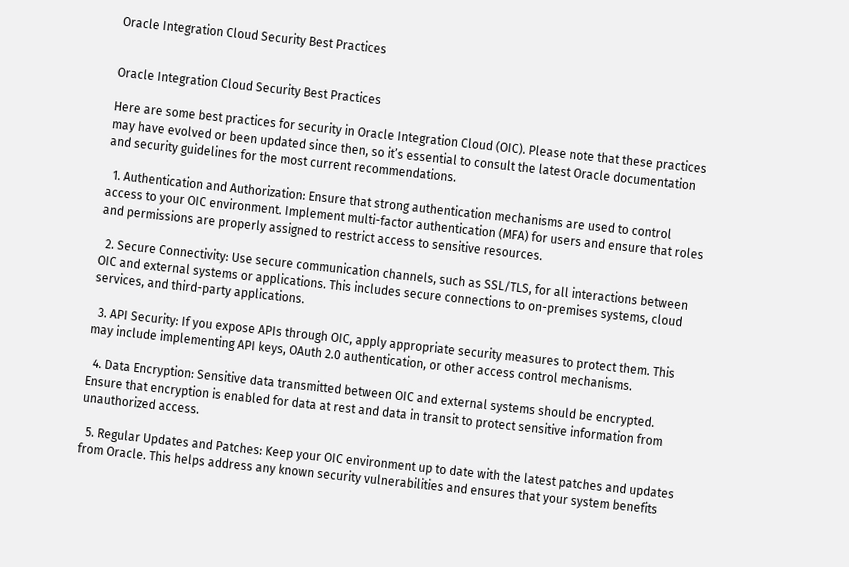Oracle Integration Cloud Security Best Practices


Oracle Integration Cloud Security Best Practices

Here are some best practices for security in Oracle Integration Cloud (OIC). Please note that these practices may have evolved or been updated since then, so it’s essential to consult the latest Oracle documentation and security guidelines for the most current recommendations.

  1. Authentication and Authorization: Ensure that strong authentication mechanisms are used to control access to your OIC environment. Implement multi-factor authentication (MFA) for users and ensure that roles and permissions are properly assigned to restrict access to sensitive resources.

  2. Secure Connectivity: Use secure communication channels, such as SSL/TLS, for all interactions between OIC and external systems or applications. This includes secure connections to on-premises systems, cloud services, and third-party applications.

  3. API Security: If you expose APIs through OIC, apply appropriate security measures to protect them. This may include implementing API keys, OAuth 2.0 authentication, or other access control mechanisms.

  4. Data Encryption: Sensitive data transmitted between OIC and external systems should be encrypted. Ensure that encryption is enabled for data at rest and data in transit to protect sensitive information from unauthorized access.

  5. Regular Updates and Patches: Keep your OIC environment up to date with the latest patches and updates from Oracle. This helps address any known security vulnerabilities and ensures that your system benefits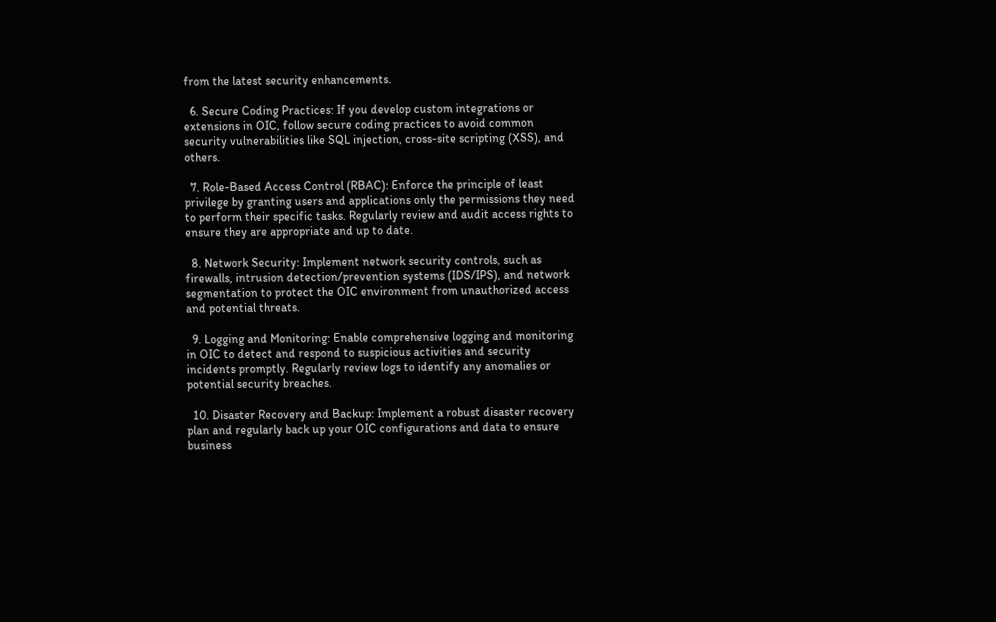from the latest security enhancements.

  6. Secure Coding Practices: If you develop custom integrations or extensions in OIC, follow secure coding practices to avoid common security vulnerabilities like SQL injection, cross-site scripting (XSS), and others.

  7. Role-Based Access Control (RBAC): Enforce the principle of least privilege by granting users and applications only the permissions they need to perform their specific tasks. Regularly review and audit access rights to ensure they are appropriate and up to date.

  8. Network Security: Implement network security controls, such as firewalls, intrusion detection/prevention systems (IDS/IPS), and network segmentation to protect the OIC environment from unauthorized access and potential threats.

  9. Logging and Monitoring: Enable comprehensive logging and monitoring in OIC to detect and respond to suspicious activities and security incidents promptly. Regularly review logs to identify any anomalies or potential security breaches.

  10. Disaster Recovery and Backup: Implement a robust disaster recovery plan and regularly back up your OIC configurations and data to ensure business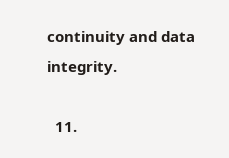continuity and data integrity.

  11.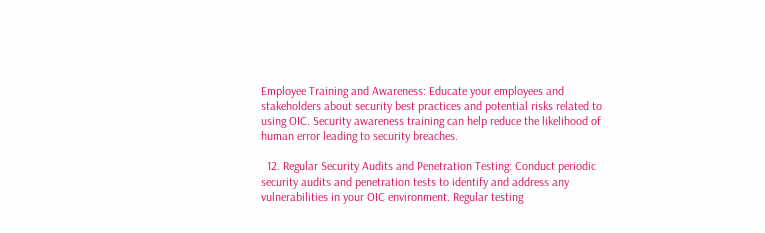Employee Training and Awareness: Educate your employees and stakeholders about security best practices and potential risks related to using OIC. Security awareness training can help reduce the likelihood of human error leading to security breaches.

  12. Regular Security Audits and Penetration Testing: Conduct periodic security audits and penetration tests to identify and address any vulnerabilities in your OIC environment. Regular testing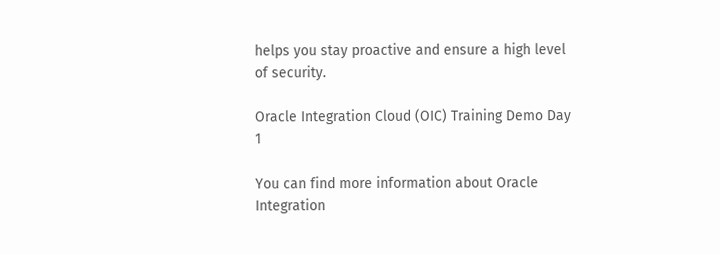helps you stay proactive and ensure a high level of security.

Oracle Integration Cloud (OIC) Training Demo Day 1

You can find more information about Oracle Integration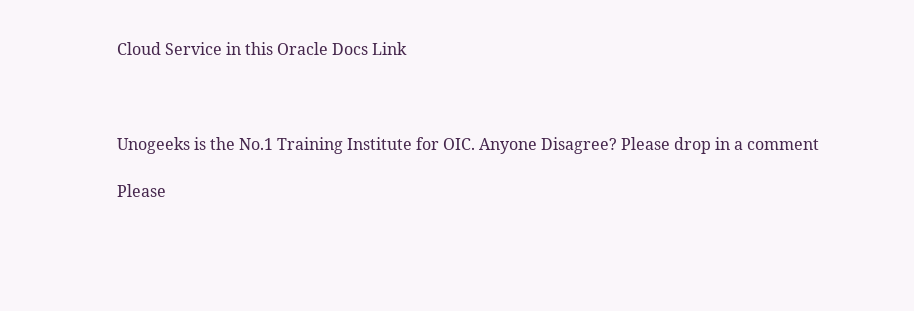Cloud Service in this Oracle Docs Link



Unogeeks is the No.1 Training Institute for OIC. Anyone Disagree? Please drop in a comment

Please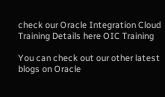check our Oracle Integration Cloud Training Details here OIC Training

You can check out our other latest blogs on Oracle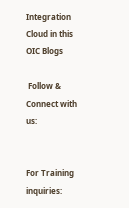Integration Cloud in this OIC Blogs

 Follow & Connect with us:


For Training inquiries: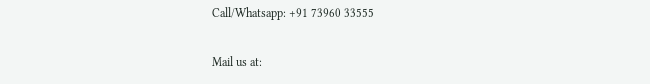Call/Whatsapp: +91 73960 33555

Mail us at: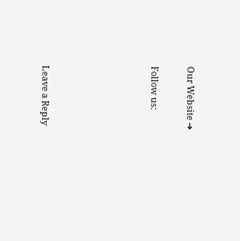Our Website ➜

Follow us:





Leave a Reply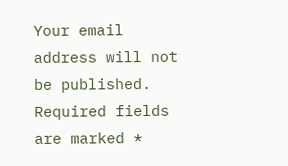Your email address will not be published. Required fields are marked *